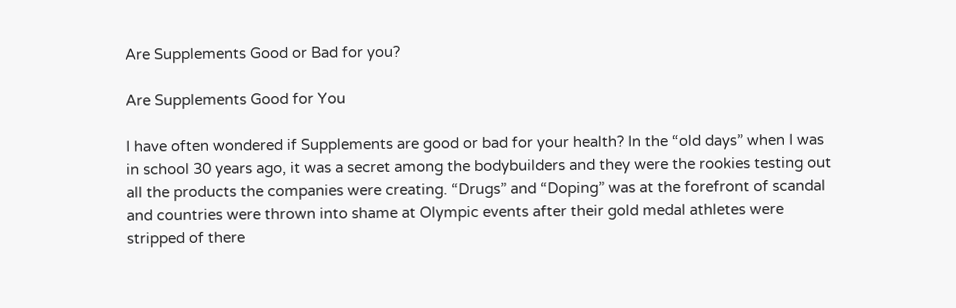Are Supplements Good or Bad for you?

Are Supplements Good for You

I have often wondered if Supplements are good or bad for your health? In the “old days” when I was in school 30 years ago, it was a secret among the bodybuilders and they were the rookies testing out all the products the companies were creating. “Drugs” and “Doping” was at the forefront of scandal and countries were thrown into shame at Olympic events after their gold medal athletes were stripped of there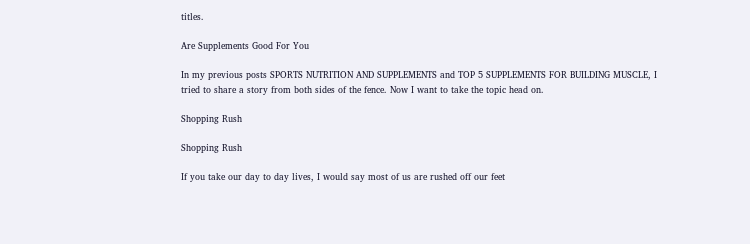titles.

Are Supplements Good For You

In my previous posts SPORTS NUTRITION AND SUPPLEMENTS and TOP 5 SUPPLEMENTS FOR BUILDING MUSCLE, I tried to share a story from both sides of the fence. Now I want to take the topic head on.

Shopping Rush

Shopping Rush

If you take our day to day lives, I would say most of us are rushed off our feet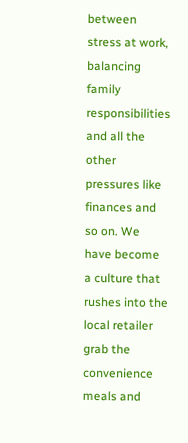between stress at work, balancing family responsibilities and all the other pressures like finances and so on. We have become a culture that rushes into the local retailer grab the convenience meals and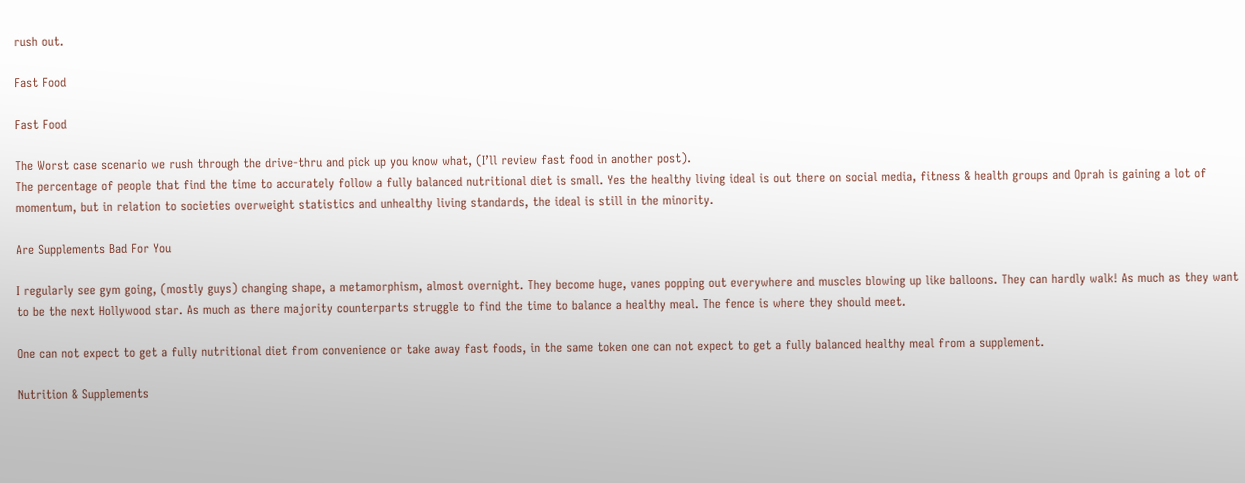rush out.

Fast Food

Fast Food

The Worst case scenario we rush through the drive-thru and pick up you know what, (I’ll review fast food in another post).
The percentage of people that find the time to accurately follow a fully balanced nutritional diet is small. Yes the healthy living ideal is out there on social media, fitness & health groups and Oprah is gaining a lot of momentum, but in relation to societies overweight statistics and unhealthy living standards, the ideal is still in the minority.

Are Supplements Bad For You

I regularly see gym going, (mostly guys) changing shape, a metamorphism, almost overnight. They become huge, vanes popping out everywhere and muscles blowing up like balloons. They can hardly walk! As much as they want to be the next Hollywood star. As much as there majority counterparts struggle to find the time to balance a healthy meal. The fence is where they should meet.

One can not expect to get a fully nutritional diet from convenience or take away fast foods, in the same token one can not expect to get a fully balanced healthy meal from a supplement.

Nutrition & Supplements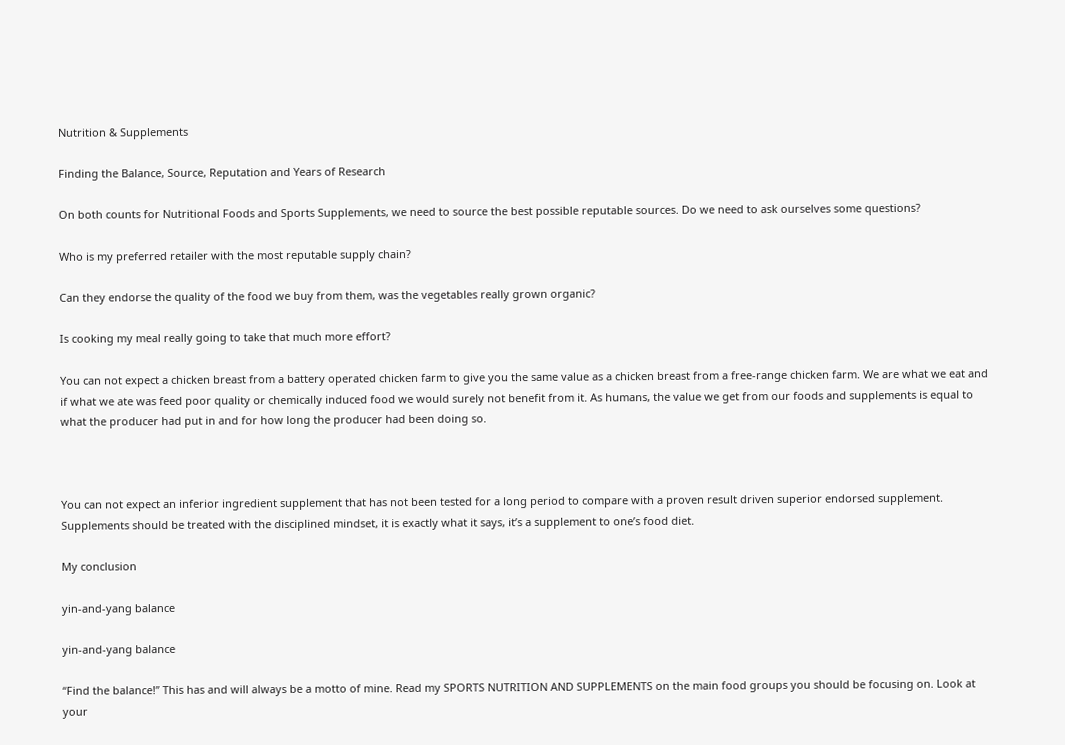Nutrition & Supplements

Finding the Balance, Source, Reputation and Years of Research

On both counts for Nutritional Foods and Sports Supplements, we need to source the best possible reputable sources. Do we need to ask ourselves some questions?

Who is my preferred retailer with the most reputable supply chain?

Can they endorse the quality of the food we buy from them, was the vegetables really grown organic?

Is cooking my meal really going to take that much more effort?

You can not expect a chicken breast from a battery operated chicken farm to give you the same value as a chicken breast from a free-range chicken farm. We are what we eat and if what we ate was feed poor quality or chemically induced food we would surely not benefit from it. As humans, the value we get from our foods and supplements is equal to what the producer had put in and for how long the producer had been doing so.



You can not expect an inferior ingredient supplement that has not been tested for a long period to compare with a proven result driven superior endorsed supplement.
Supplements should be treated with the disciplined mindset, it is exactly what it says, it’s a supplement to one’s food diet.

My conclusion

yin-and-yang balance

yin-and-yang balance

“Find the balance!” This has and will always be a motto of mine. Read my SPORTS NUTRITION AND SUPPLEMENTS on the main food groups you should be focusing on. Look at your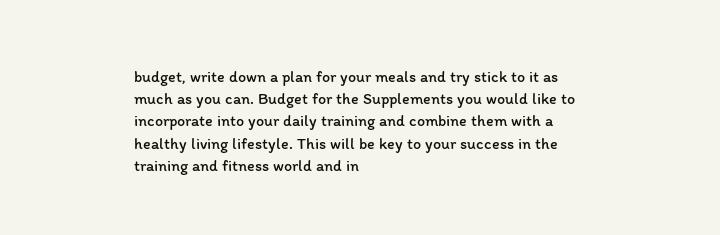budget, write down a plan for your meals and try stick to it as much as you can. Budget for the Supplements you would like to incorporate into your daily training and combine them with a healthy living lifestyle. This will be key to your success in the training and fitness world and in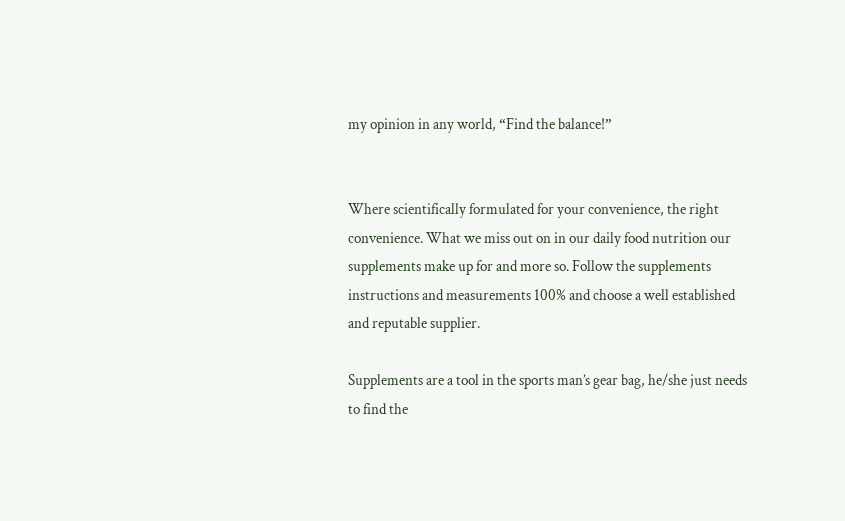my opinion in any world, “Find the balance!”


Where scientifically formulated for your convenience, the right convenience. What we miss out on in our daily food nutrition our supplements make up for and more so. Follow the supplements instructions and measurements 100% and choose a well established and reputable supplier.

Supplements are a tool in the sports man’s gear bag, he/she just needs to find the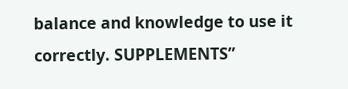balance and knowledge to use it correctly. SUPPLEMENTS”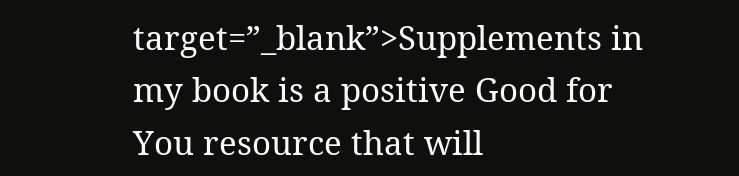target=”_blank”>Supplements in my book is a positive Good for You resource that will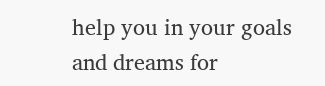help you in your goals and dreams for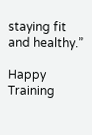staying fit and healthy.”

Happy Training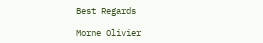Best Regards

Morne Olivier